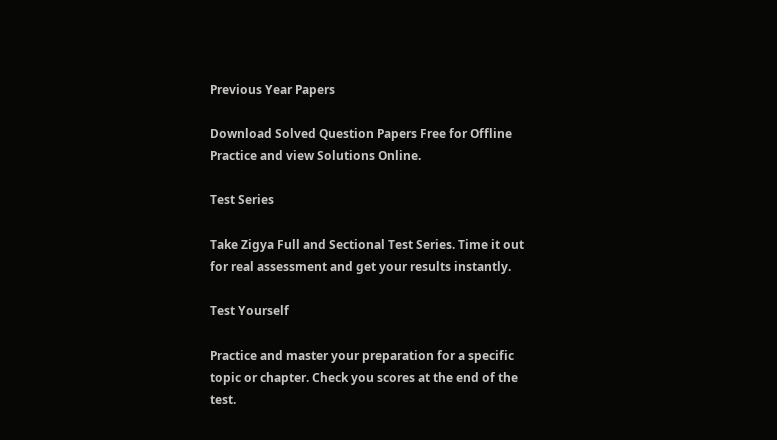Previous Year Papers

Download Solved Question Papers Free for Offline Practice and view Solutions Online.

Test Series

Take Zigya Full and Sectional Test Series. Time it out for real assessment and get your results instantly.

Test Yourself

Practice and master your preparation for a specific topic or chapter. Check you scores at the end of the test.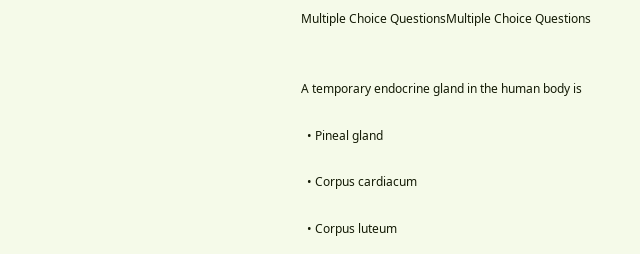Multiple Choice QuestionsMultiple Choice Questions


A temporary endocrine gland in the human body is

  • Pineal gland

  • Corpus cardiacum

  • Corpus luteum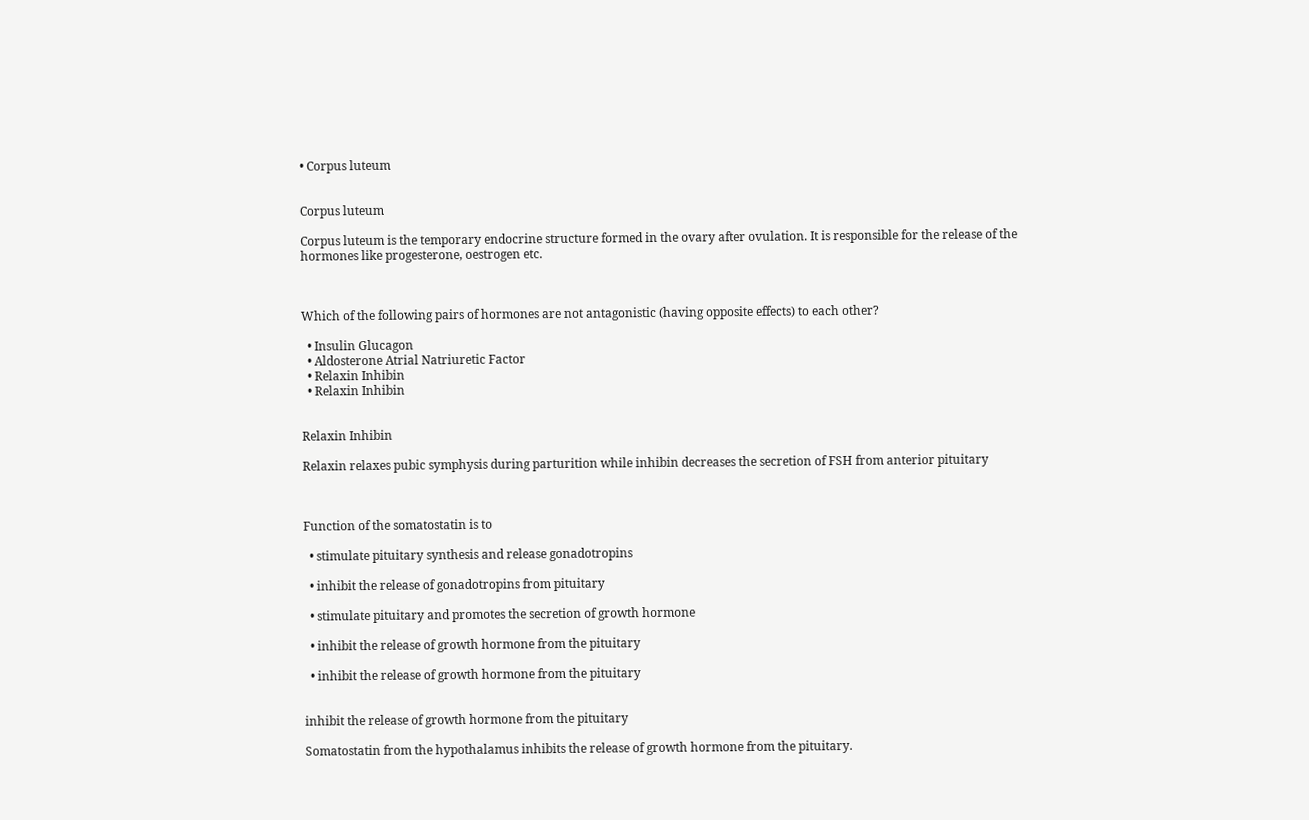• Corpus luteum


Corpus luteum

Corpus luteum is the temporary endocrine structure formed in the ovary after ovulation. It is responsible for the release of the hormones like progesterone, oestrogen etc.



Which of the following pairs of hormones are not antagonistic (having opposite effects) to each other?

  • Insulin Glucagon
  • Aldosterone Atrial Natriuretic Factor
  • Relaxin Inhibin
  • Relaxin Inhibin


Relaxin Inhibin

Relaxin relaxes pubic symphysis during parturition while inhibin decreases the secretion of FSH from anterior pituitary



Function of the somatostatin is to

  • stimulate pituitary synthesis and release gonadotropins

  • inhibit the release of gonadotropins from pituitary

  • stimulate pituitary and promotes the secretion of growth hormone

  • inhibit the release of growth hormone from the pituitary

  • inhibit the release of growth hormone from the pituitary


inhibit the release of growth hormone from the pituitary

Somatostatin from the hypothalamus inhibits the release of growth hormone from the pituitary.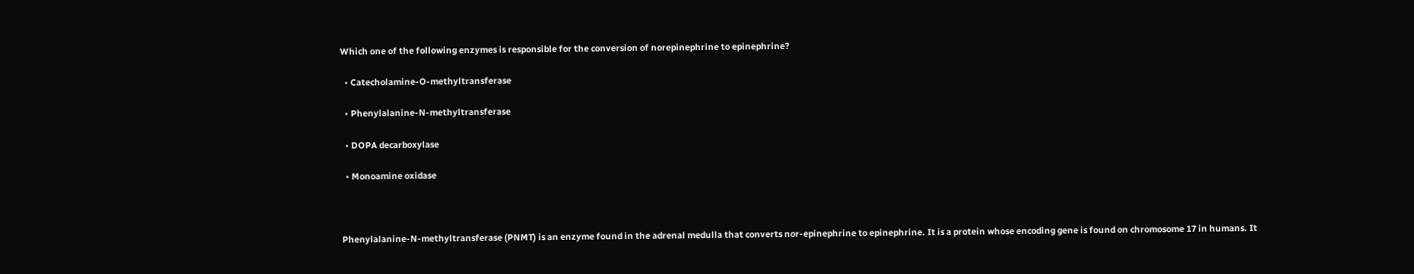Which one of the following enzymes is responsible for the conversion of norepinephrine to epinephrine?

  • Catecholamine-O-methyltransferase

  • Phenylalanine-N-methyltransferase

  • DOPA decarboxylase

  • Monoamine oxidase



Phenylalanine-N-methyltransferase (PNMT) is an enzyme found in the adrenal medulla that converts nor-epinephrine to epinephrine. It is a protein whose encoding gene is found on chromosome 17 in humans. It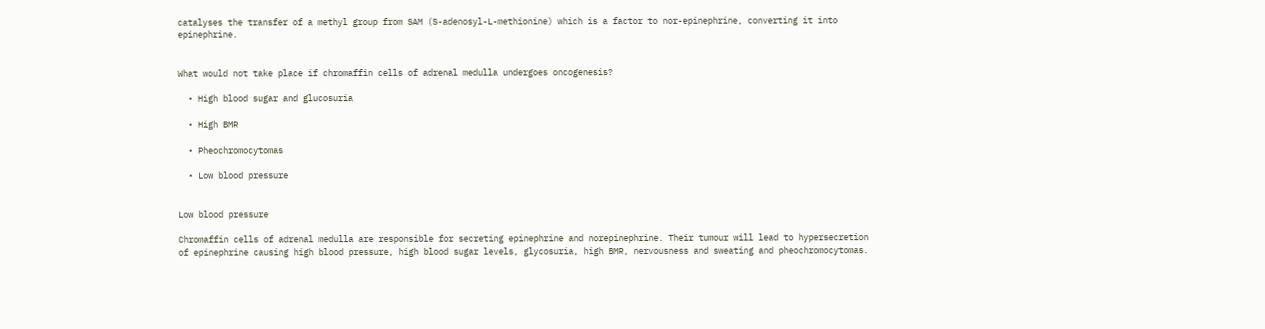catalyses the transfer of a methyl group from SAM (S-adenosyl-L-methionine) which is a factor to nor-epinephrine, converting it into epinephrine.


What would not take place if chromaffin cells of adrenal medulla undergoes oncogenesis?

  • High blood sugar and glucosuria

  • High BMR

  • Pheochromocytomas

  • Low blood pressure


Low blood pressure

Chromaffin cells of adrenal medulla are responsible for secreting epinephrine and norepinephrine. Their tumour will lead to hypersecretion of epinephrine causing high blood pressure, high blood sugar levels, glycosuria, high BMR, nervousness and sweating and pheochromocytomas.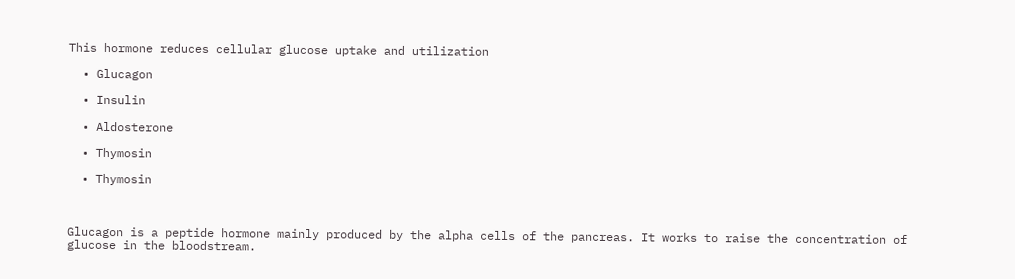This hormone reduces cellular glucose uptake and utilization

  • Glucagon

  • Insulin

  • Aldosterone

  • Thymosin

  • Thymosin



Glucagon is a peptide hormone mainly produced by the alpha cells of the pancreas. It works to raise the concentration of glucose in the bloodstream.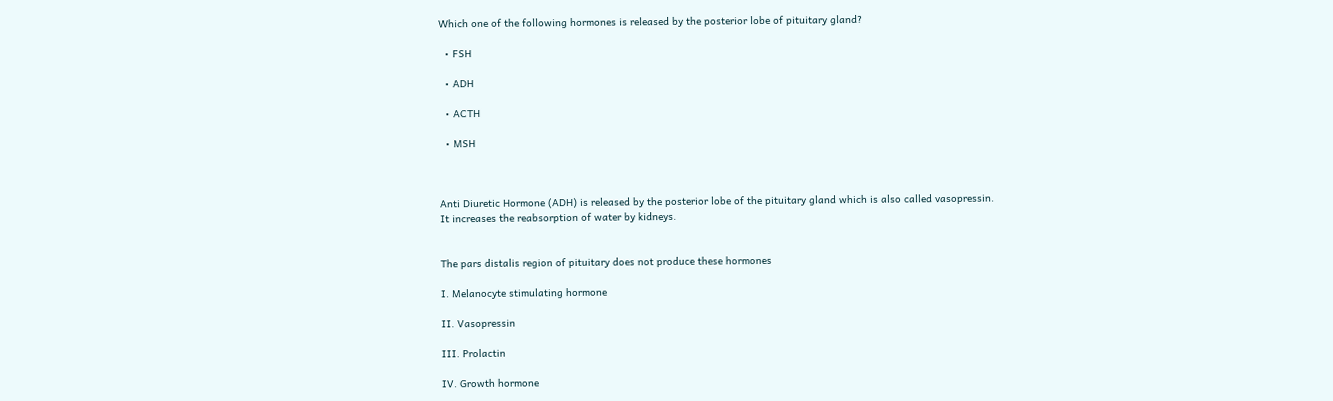Which one of the following hormones is released by the posterior lobe of pituitary gland?

  • FSH

  • ADH

  • ACTH

  • MSH



Anti Diuretic Hormone (ADH) is released by the posterior lobe of the pituitary gland which is also called vasopressin. It increases the reabsorption of water by kidneys.


The pars distalis region of pituitary does not produce these hormones

I. Melanocyte stimulating hormone

II. Vasopressin

III. Prolactin

IV. Growth hormone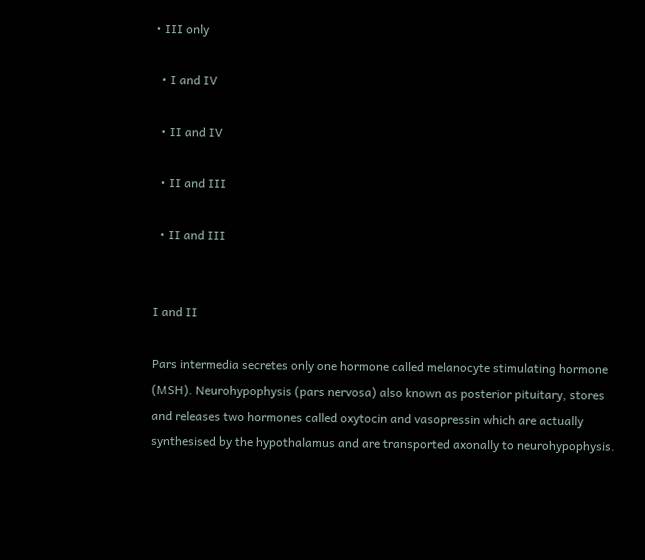• III only

  • I and IV

  • II and IV

  • II and III

  • II and III


I and II

Pars intermedia secretes only one hormone called melanocyte stimulating hormone (MSH). Neurohypophysis (pars nervosa) also known as posterior pituitary, stores and releases two hormones called oxytocin and vasopressin which are actually synthesised by the hypothalamus and are transported axonally to neurohypophysis.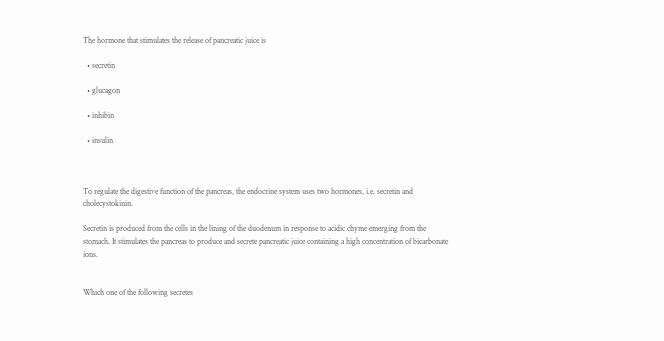The hormone that stimulates the release of pancreatic juice is

  • secretin

  • glucagon

  • inhibin

  • insulin



To regulate the digestive function of the pancreas, the endocrine system uses two hormones, i.e. secretin and cholecystokinin.

Secretin is produced from the cells in the lining of the duodenum in response to acidic chyme emerging from the stomach. It stimulates the pancreas to produce and secrete pancreatic juice containing a high concentration of bicarbonate ions.


Which one of the following secretes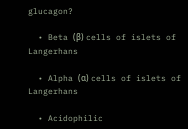glucagon?

  • Beta (β) cells of islets of Langerhans

  • Alpha (α) cells of islets of Langerhans

  • Acidophilic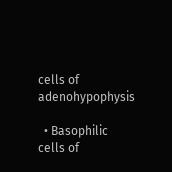cells of adenohypophysis

  • Basophilic cells of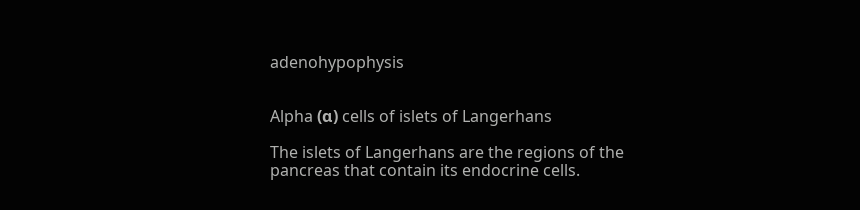adenohypophysis


Alpha (α) cells of islets of Langerhans

The islets of Langerhans are the regions of the pancreas that contain its endocrine cells.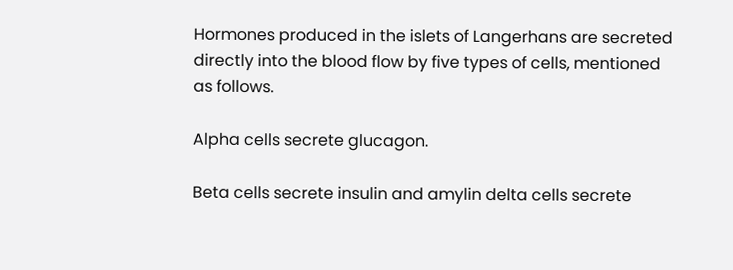Hormones produced in the islets of Langerhans are secreted directly into the blood flow by five types of cells, mentioned as follows.

Alpha cells secrete glucagon.

Beta cells secrete insulin and amylin delta cells secrete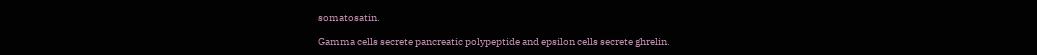somatosatin.

Gamma cells secrete pancreatic polypeptide and epsilon cells secrete ghrelin.